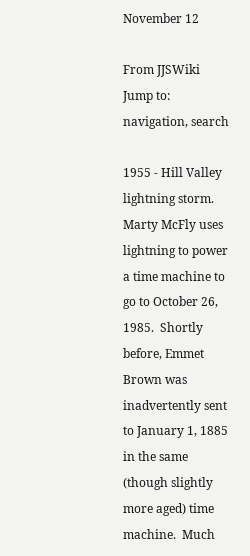November 12

From JJSWiki
Jump to: navigation, search

1955 - Hill Valley lightning storm.  Marty McFly uses lightning to power a time machine to go to October 26, 1985.  Shortly before, Emmet Brown was inadvertently sent to January 1, 1885 in the same (though slightly more aged) time machine.  Much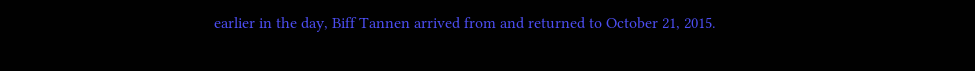earlier in the day, Biff Tannen arrived from and returned to October 21, 2015.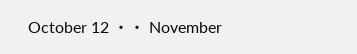October 12 ・・ November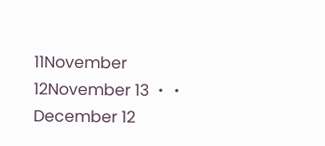11November 12November 13 ・・ December 12